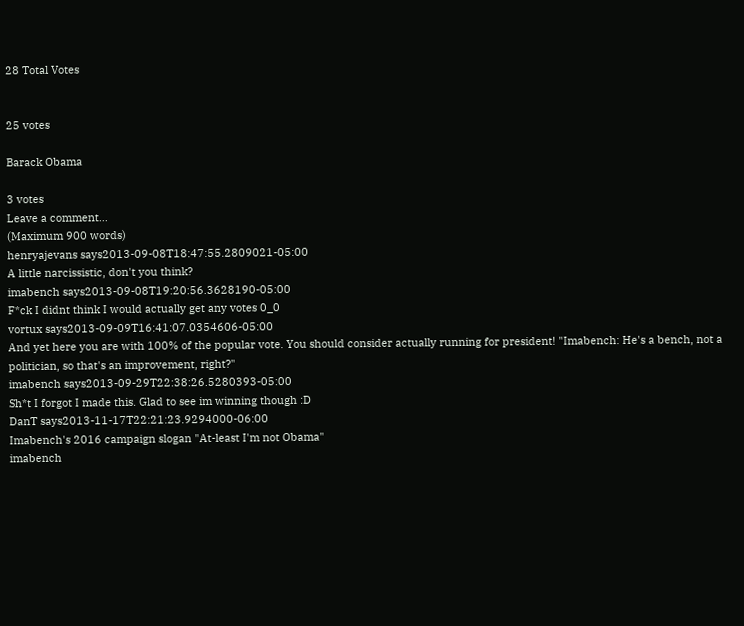28 Total Votes


25 votes

Barack Obama

3 votes
Leave a comment...
(Maximum 900 words)
henryajevans says2013-09-08T18:47:55.2809021-05:00
A little narcissistic, don't you think?
imabench says2013-09-08T19:20:56.3628190-05:00
F*ck I didnt think I would actually get any votes 0_0
vortux says2013-09-09T16:41:07.0354606-05:00
And yet here you are with 100% of the popular vote. You should consider actually running for president! "Imabench: He's a bench, not a politician, so that's an improvement, right?"
imabench says2013-09-29T22:38:26.5280393-05:00
Sh*t I forgot I made this. Glad to see im winning though :D
DanT says2013-11-17T22:21:23.9294000-06:00
Imabench's 2016 campaign slogan "At-least I'm not Obama"
imabench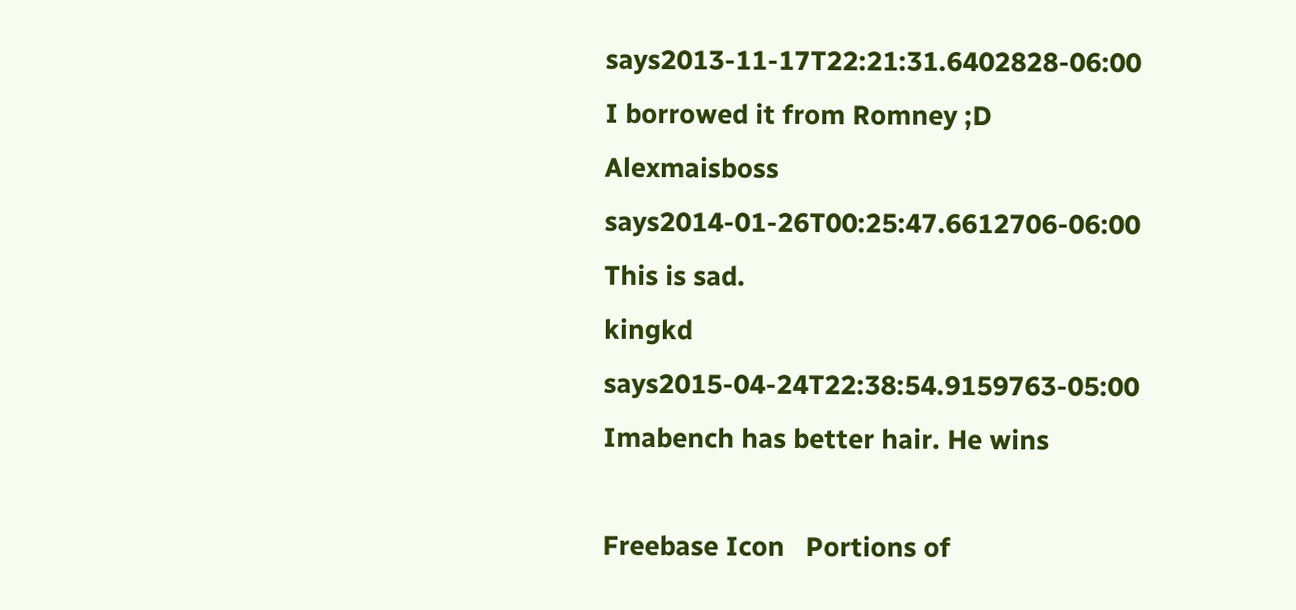says2013-11-17T22:21:31.6402828-06:00
I borrowed it from Romney ;D
Alexmaisboss says2014-01-26T00:25:47.6612706-06:00
This is sad.
kingkd says2015-04-24T22:38:54.9159763-05:00
Imabench has better hair. He wins

Freebase Icon   Portions of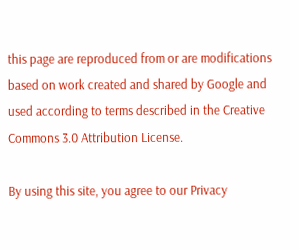this page are reproduced from or are modifications based on work created and shared by Google and used according to terms described in the Creative Commons 3.0 Attribution License.

By using this site, you agree to our Privacy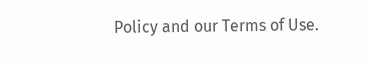Policy and our Terms of Use.